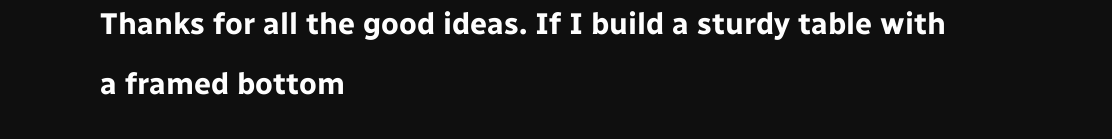Thanks for all the good ideas. If I build a sturdy table with a framed bottom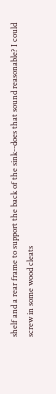shelf and a rear frame to support the back of the sink--does that sound reasonable? I could screw in some wood cleats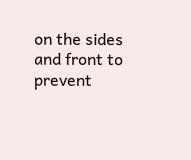on the sides and front to prevent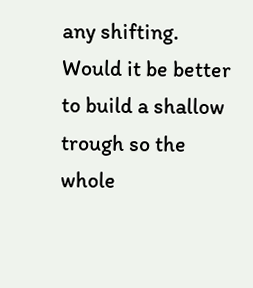any shifting. Would it be better to build a shallow trough so the whole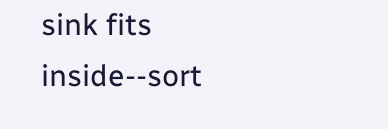sink fits inside--sort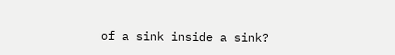of a sink inside a sink?